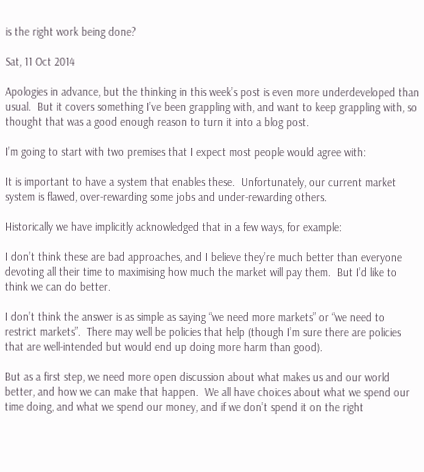is the right work being done?

Sat, 11 Oct 2014

Apologies in advance, but the thinking in this week’s post is even more underdeveloped than usual.  But it covers something I’ve been grappling with, and want to keep grappling with, so thought that was a good enough reason to turn it into a blog post.

I’m going to start with two premises that I expect most people would agree with:

It is important to have a system that enables these.  Unfortunately, our current market system is flawed, over-rewarding some jobs and under-rewarding others.

Historically we have implicitly acknowledged that in a few ways, for example:

I don’t think these are bad approaches, and I believe they’re much better than everyone devoting all their time to maximising how much the market will pay them.  But I’d like to think we can do better.

I don’t think the answer is as simple as saying “we need more markets” or “we need to restrict markets”.  There may well be policies that help (though I’m sure there are policies that are well-intended but would end up doing more harm than good).

But as a first step, we need more open discussion about what makes us and our world better, and how we can make that happen.  We all have choices about what we spend our time doing, and what we spend our money, and if we don’t spend it on the right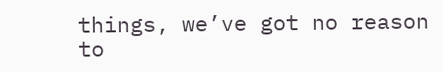things, we’ve got no reason to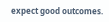expect good outcomes.